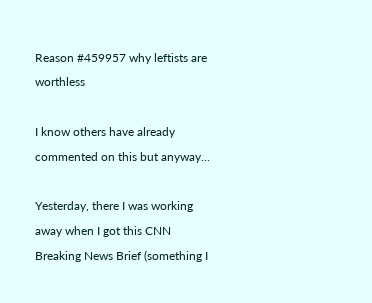Reason #459957 why leftists are worthless

I know others have already commented on this but anyway...

Yesterday, there I was working away when I got this CNN Breaking News Brief (something I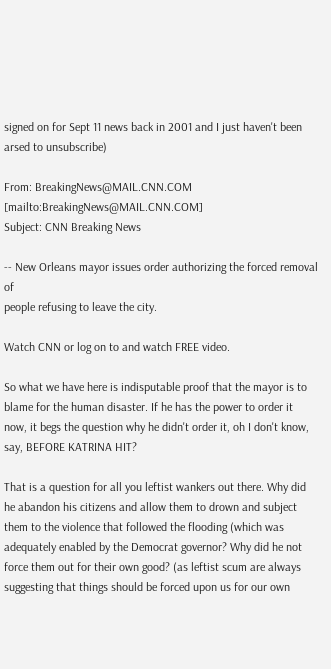signed on for Sept 11 news back in 2001 and I just haven't been arsed to unsubscribe)

From: BreakingNews@MAIL.CNN.COM [mailto:BreakingNews@MAIL.CNN.COM]
Subject: CNN Breaking News

-- New Orleans mayor issues order authorizing the forced removal of
people refusing to leave the city.

Watch CNN or log on to and watch FREE video.

So what we have here is indisputable proof that the mayor is to blame for the human disaster. If he has the power to order it now, it begs the question why he didn't order it, oh I don't know, say, BEFORE KATRINA HIT?

That is a question for all you leftist wankers out there. Why did he abandon his citizens and allow them to drown and subject them to the violence that followed the flooding (which was adequately enabled by the Democrat governor? Why did he not force them out for their own good? (as leftist scum are always suggesting that things should be forced upon us for our own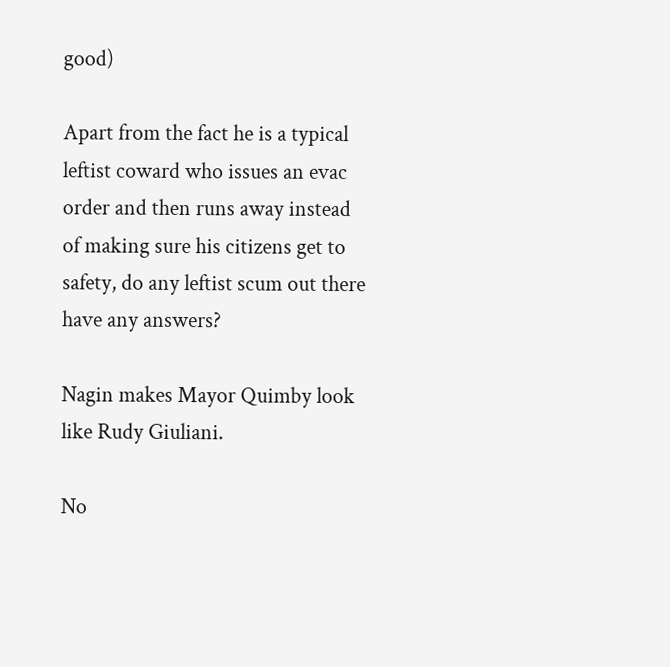good)

Apart from the fact he is a typical leftist coward who issues an evac order and then runs away instead of making sure his citizens get to safety, do any leftist scum out there have any answers?

Nagin makes Mayor Quimby look like Rudy Giuliani.

No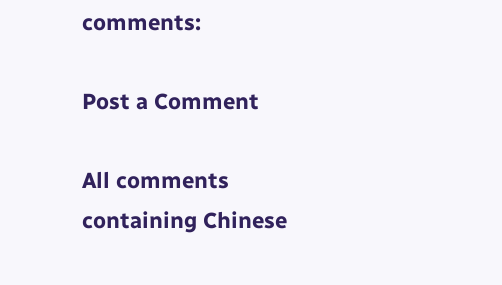comments:

Post a Comment

All comments containing Chinese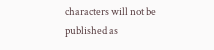characters will not be published as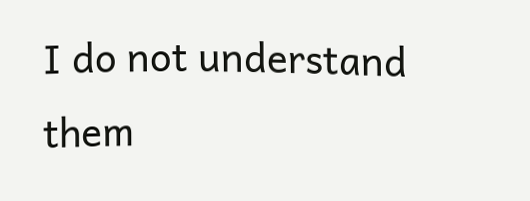I do not understand them